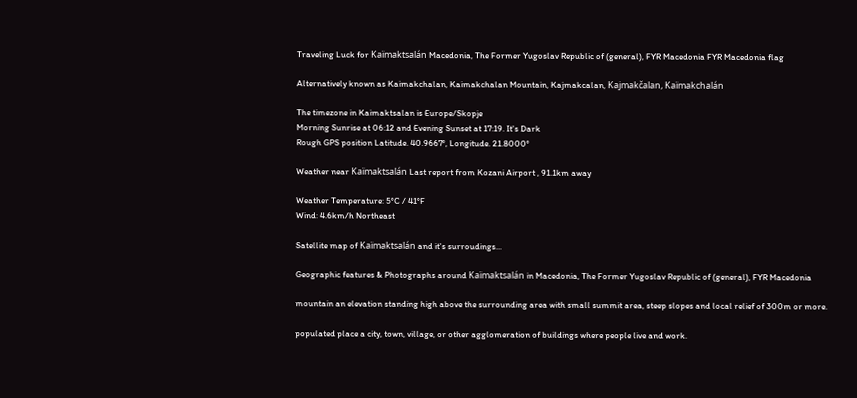Traveling Luck for Kaïmaktsalán Macedonia, The Former Yugoslav Republic of (general), FYR Macedonia FYR Macedonia flag

Alternatively known as Kaimakchalan, Kaimakchalan Mountain, Kajmakcalan, Kajmakčalan, Kaïmakchalán

The timezone in Kaimaktsalan is Europe/Skopje
Morning Sunrise at 06:12 and Evening Sunset at 17:19. It's Dark
Rough GPS position Latitude. 40.9667°, Longitude. 21.8000°

Weather near Kaïmaktsalán Last report from Kozani Airport , 91.1km away

Weather Temperature: 5°C / 41°F
Wind: 4.6km/h Northeast

Satellite map of Kaïmaktsalán and it's surroudings...

Geographic features & Photographs around Kaïmaktsalán in Macedonia, The Former Yugoslav Republic of (general), FYR Macedonia

mountain an elevation standing high above the surrounding area with small summit area, steep slopes and local relief of 300m or more.

populated place a city, town, village, or other agglomeration of buildings where people live and work.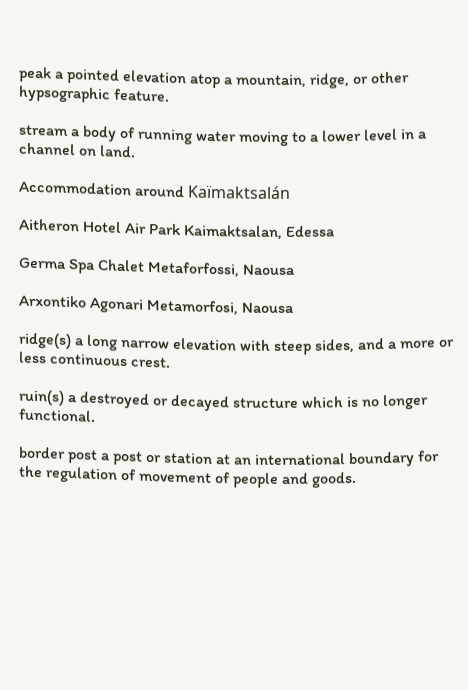peak a pointed elevation atop a mountain, ridge, or other hypsographic feature.

stream a body of running water moving to a lower level in a channel on land.

Accommodation around Kaïmaktsalán

Aitheron Hotel Air Park Kaimaktsalan, Edessa

Germa Spa Chalet Metaforfossi, Naousa

Arxontiko Agonari Metamorfosi, Naousa

ridge(s) a long narrow elevation with steep sides, and a more or less continuous crest.

ruin(s) a destroyed or decayed structure which is no longer functional.

border post a post or station at an international boundary for the regulation of movement of people and goods.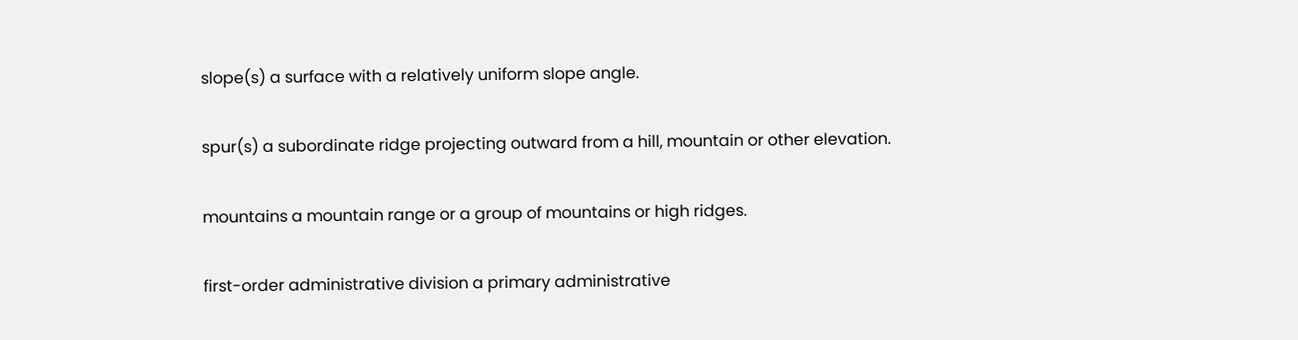slope(s) a surface with a relatively uniform slope angle.

spur(s) a subordinate ridge projecting outward from a hill, mountain or other elevation.

mountains a mountain range or a group of mountains or high ridges.

first-order administrative division a primary administrative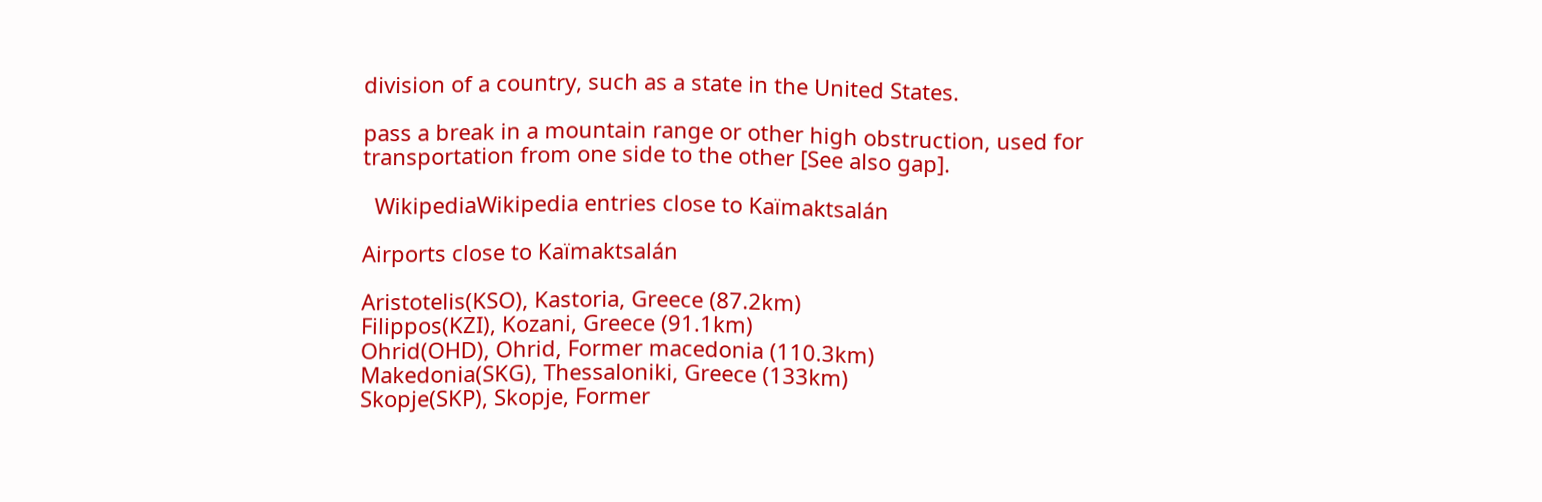division of a country, such as a state in the United States.

pass a break in a mountain range or other high obstruction, used for transportation from one side to the other [See also gap].

  WikipediaWikipedia entries close to Kaïmaktsalán

Airports close to Kaïmaktsalán

Aristotelis(KSO), Kastoria, Greece (87.2km)
Filippos(KZI), Kozani, Greece (91.1km)
Ohrid(OHD), Ohrid, Former macedonia (110.3km)
Makedonia(SKG), Thessaloniki, Greece (133km)
Skopje(SKP), Skopje, Former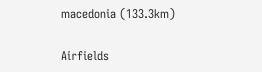macedonia (133.3km)

Airfields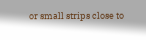or small strips close to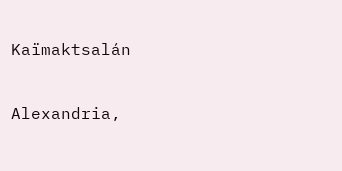Kaïmaktsalán

Alexandria,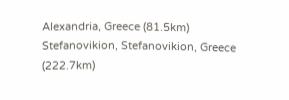Alexandria, Greece (81.5km)
Stefanovikion, Stefanovikion, Greece (222.7km)